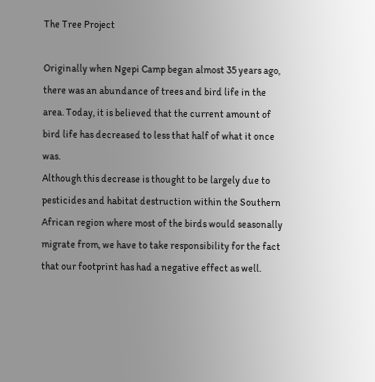The Tree Project

Originally when Ngepi Camp began almost 35 years ago, there was an abundance of trees and bird life in the area. Today, it is believed that the current amount of bird life has decreased to less that half of what it once was.
Although this decrease is thought to be largely due to pesticides and habitat destruction within the Southern African region where most of the birds would seasonally migrate from, we have to take responsibility for the fact that our footprint has had a negative effect as well.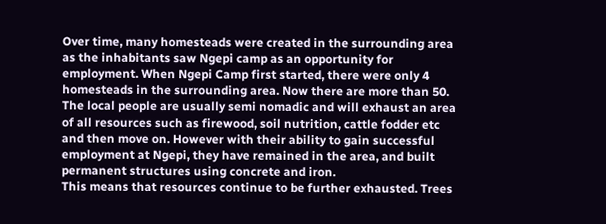Over time, many homesteads were created in the surrounding area as the inhabitants saw Ngepi camp as an opportunity for employment. When Ngepi Camp first started, there were only 4 homesteads in the surrounding area. Now there are more than 50. The local people are usually semi nomadic and will exhaust an area of all resources such as firewood, soil nutrition, cattle fodder etc and then move on. However with their ability to gain successful employment at Ngepi, they have remained in the area, and built permanent structures using concrete and iron.
This means that resources continue to be further exhausted. Trees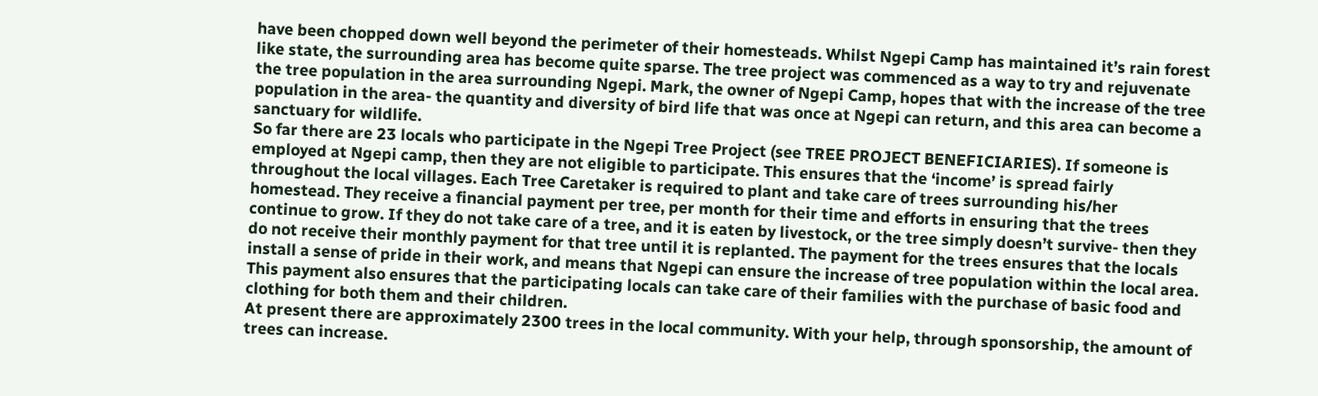have been chopped down well beyond the perimeter of their homesteads. Whilst Ngepi Camp has maintained it’s rain forest like state, the surrounding area has become quite sparse. The tree project was commenced as a way to try and rejuvenate the tree population in the area surrounding Ngepi. Mark, the owner of Ngepi Camp, hopes that with the increase of the tree population in the area- the quantity and diversity of bird life that was once at Ngepi can return, and this area can become a sanctuary for wildlife.
So far there are 23 locals who participate in the Ngepi Tree Project (see TREE PROJECT BENEFICIARIES). If someone is employed at Ngepi camp, then they are not eligible to participate. This ensures that the ‘income’ is spread fairly throughout the local villages. Each Tree Caretaker is required to plant and take care of trees surrounding his/her homestead. They receive a financial payment per tree, per month for their time and efforts in ensuring that the trees continue to grow. If they do not take care of a tree, and it is eaten by livestock, or the tree simply doesn’t survive- then they do not receive their monthly payment for that tree until it is replanted. The payment for the trees ensures that the locals install a sense of pride in their work, and means that Ngepi can ensure the increase of tree population within the local area. This payment also ensures that the participating locals can take care of their families with the purchase of basic food and clothing for both them and their children.
At present there are approximately 2300 trees in the local community. With your help, through sponsorship, the amount of trees can increase.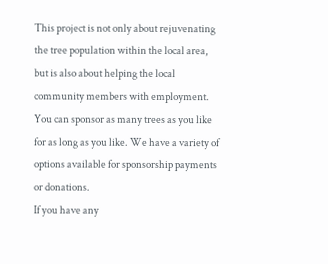This project is not only about rejuvenating the tree population within the local area, but is also about helping the local community members with employment. You can sponsor as many trees as you like for as long as you like. We have a variety of options available for sponsorship payments or donations.
If you have any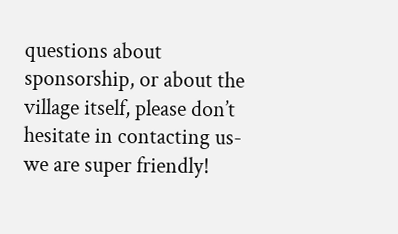questions about sponsorship, or about the village itself, please don’t hesitate in contacting us- we are super friendly!